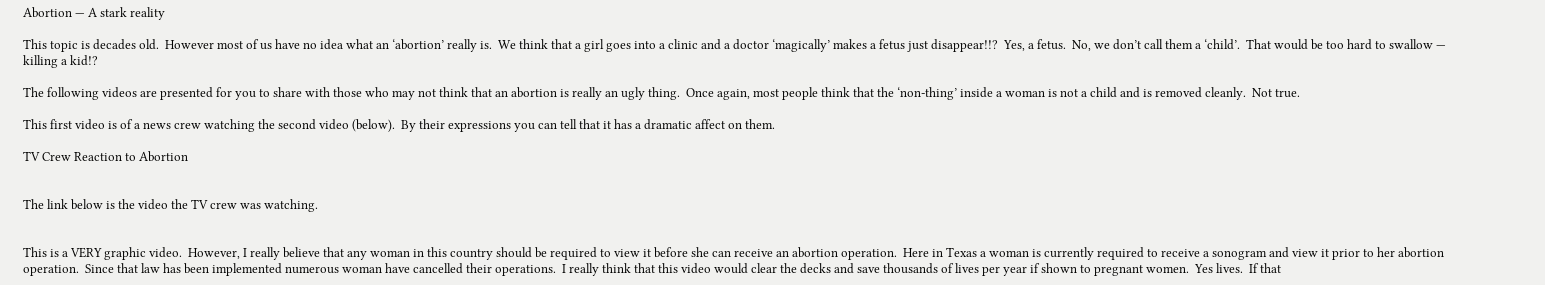Abortion — A stark reality

This topic is decades old.  However most of us have no idea what an ‘abortion’ really is.  We think that a girl goes into a clinic and a doctor ‘magically’ makes a fetus just disappear!!?  Yes, a fetus.  No, we don’t call them a ‘child’.  That would be too hard to swallow — killing a kid!?

The following videos are presented for you to share with those who may not think that an abortion is really an ugly thing.  Once again, most people think that the ‘non-thing’ inside a woman is not a child and is removed cleanly.  Not true.

This first video is of a news crew watching the second video (below).  By their expressions you can tell that it has a dramatic affect on them.

TV Crew Reaction to Abortion


The link below is the video the TV crew was watching.


This is a VERY graphic video.  However, I really believe that any woman in this country should be required to view it before she can receive an abortion operation.  Here in Texas a woman is currently required to receive a sonogram and view it prior to her abortion operation.  Since that law has been implemented numerous woman have cancelled their operations.  I really think that this video would clear the decks and save thousands of lives per year if shown to pregnant women.  Yes lives.  If that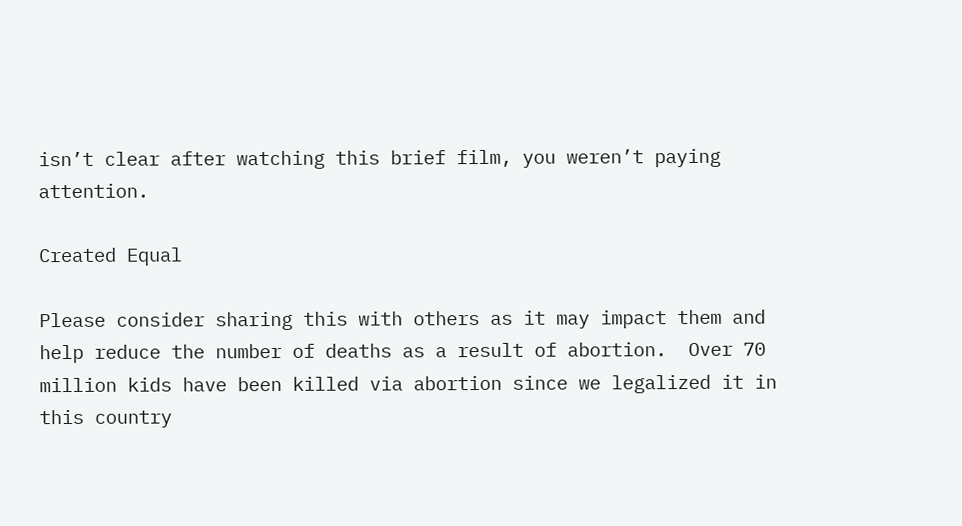isn’t clear after watching this brief film, you weren’t paying attention.

Created Equal

Please consider sharing this with others as it may impact them and help reduce the number of deaths as a result of abortion.  Over 70 million kids have been killed via abortion since we legalized it in this country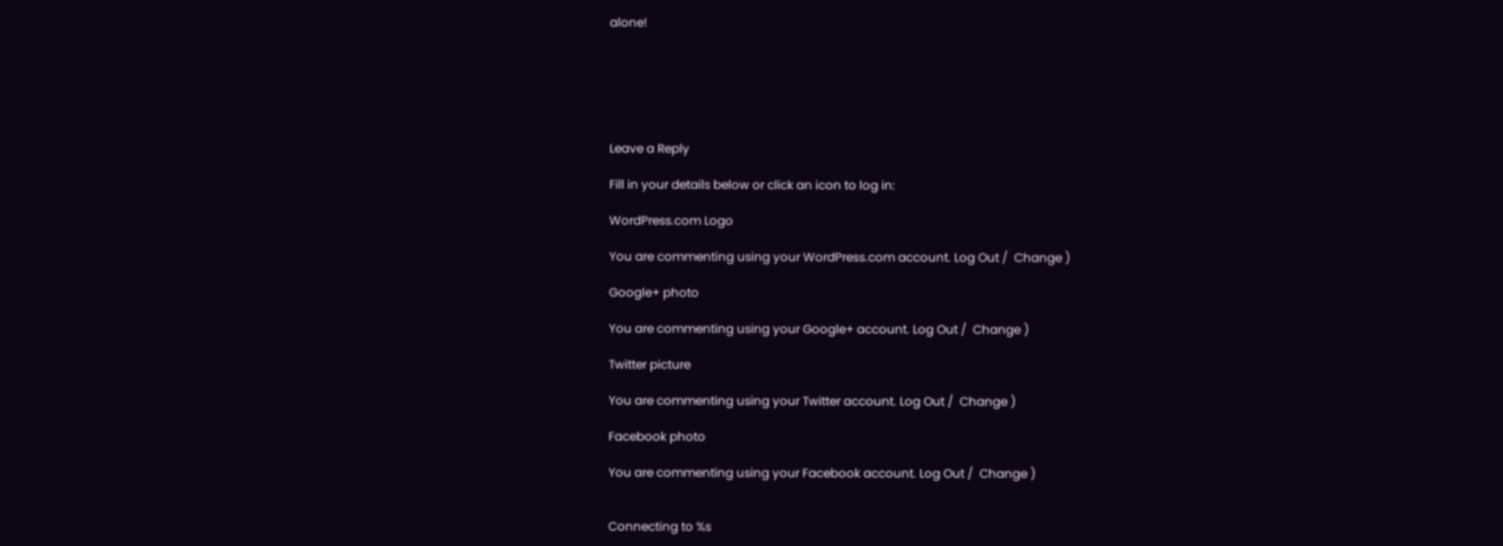alone!






Leave a Reply

Fill in your details below or click an icon to log in:

WordPress.com Logo

You are commenting using your WordPress.com account. Log Out /  Change )

Google+ photo

You are commenting using your Google+ account. Log Out /  Change )

Twitter picture

You are commenting using your Twitter account. Log Out /  Change )

Facebook photo

You are commenting using your Facebook account. Log Out /  Change )


Connecting to %s